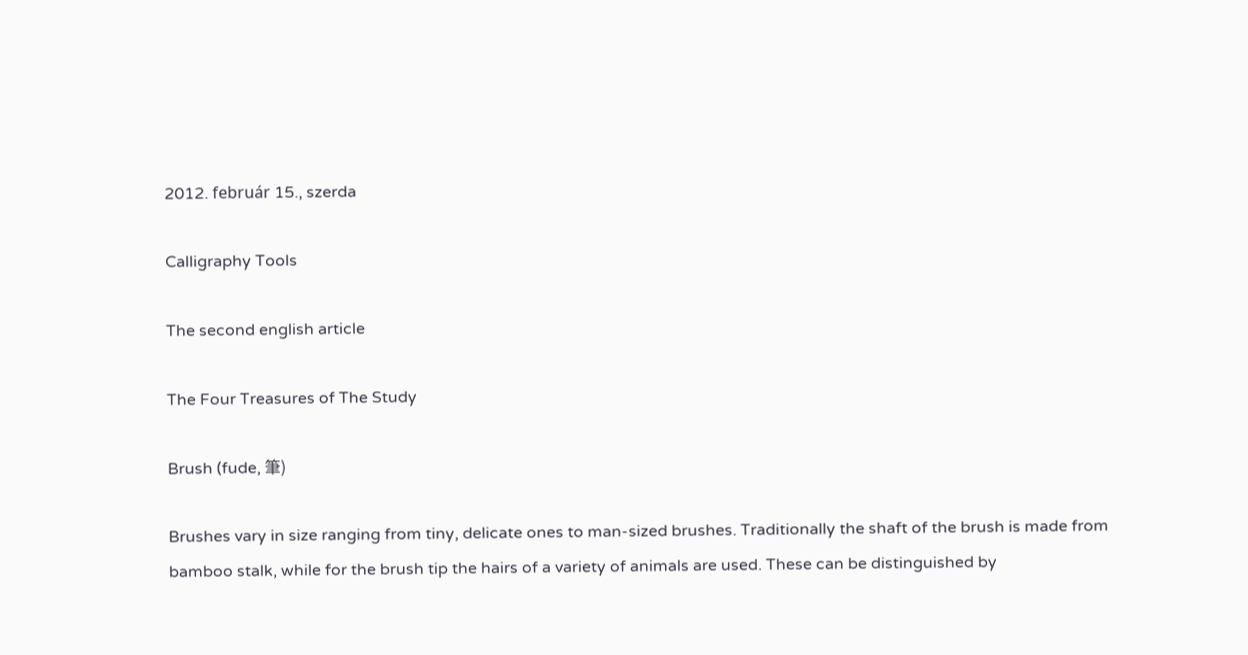2012. február 15., szerda

Calligraphy Tools

The second english article

The Four Treasures of The Study

Brush (fude, 筆)

Brushes vary in size ranging from tiny, delicate ones to man-sized brushes. Traditionally the shaft of the brush is made from bamboo stalk, while for the brush tip the hairs of a variety of animals are used. These can be distinguished by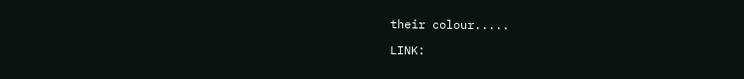their colour.....

LINK: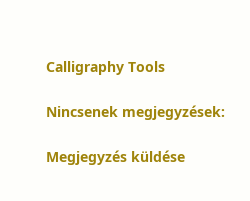Calligraphy Tools

Nincsenek megjegyzések:

Megjegyzés küldése